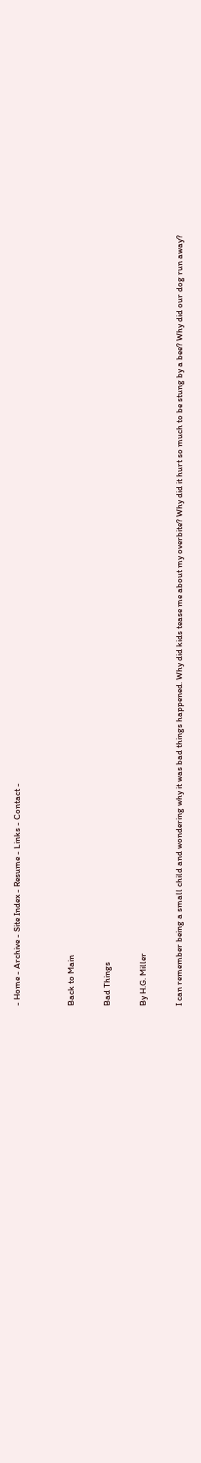- Home - Archive - Site Index - Resume - Links - Contact -


Back to Main

Bad Things

By H.G. Miller

I can remember being a small child and wondering why it was bad things happened. Why did kids tease me about my overbite? Why did it hurt so much to be stung by a bee? Why did our dog run away?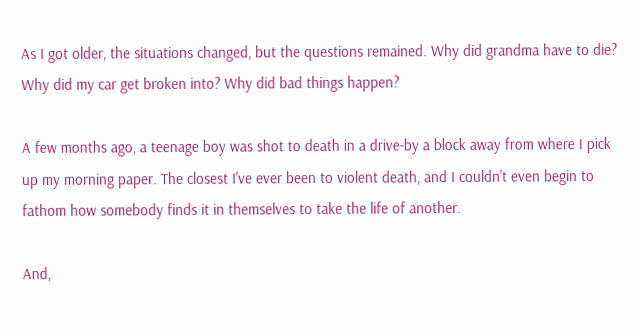As I got older, the situations changed, but the questions remained. Why did grandma have to die? Why did my car get broken into? Why did bad things happen?

A few months ago, a teenage boy was shot to death in a drive-by a block away from where I pick up my morning paper. The closest I've ever been to violent death, and I couldn't even begin to fathom how somebody finds it in themselves to take the life of another.

And,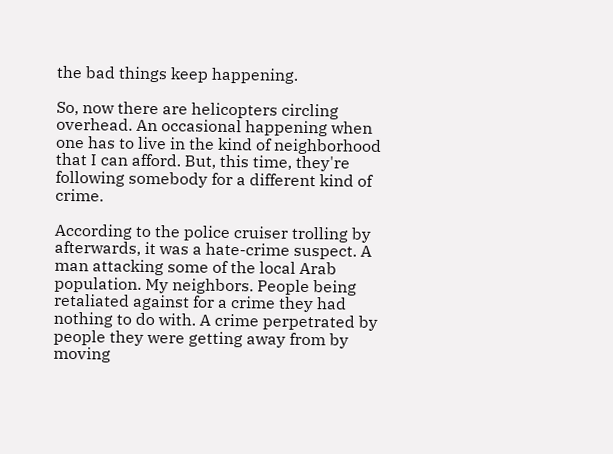the bad things keep happening.

So, now there are helicopters circling overhead. An occasional happening when one has to live in the kind of neighborhood that I can afford. But, this time, they're following somebody for a different kind of crime.

According to the police cruiser trolling by afterwards, it was a hate-crime suspect. A man attacking some of the local Arab population. My neighbors. People being retaliated against for a crime they had nothing to do with. A crime perpetrated by people they were getting away from by moving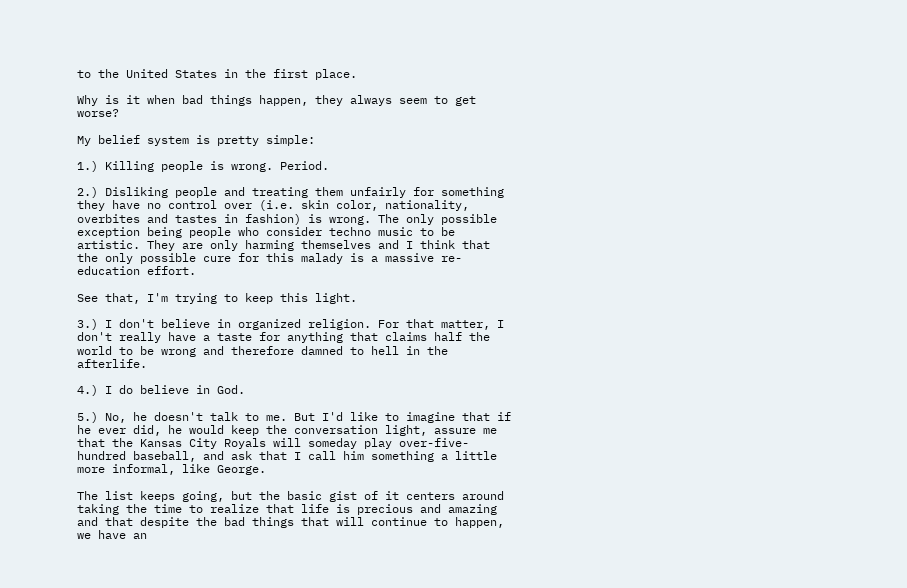to the United States in the first place.

Why is it when bad things happen, they always seem to get worse?

My belief system is pretty simple:

1.) Killing people is wrong. Period.

2.) Disliking people and treating them unfairly for something they have no control over (i.e. skin color, nationality, overbites and tastes in fashion) is wrong. The only possible exception being people who consider techno music to be artistic. They are only harming themselves and I think that the only possible cure for this malady is a massive re-education effort.

See that, I'm trying to keep this light.

3.) I don't believe in organized religion. For that matter, I don't really have a taste for anything that claims half the world to be wrong and therefore damned to hell in the afterlife.

4.) I do believe in God.

5.) No, he doesn't talk to me. But I'd like to imagine that if he ever did, he would keep the conversation light, assure me that the Kansas City Royals will someday play over-five-hundred baseball, and ask that I call him something a little more informal, like George.

The list keeps going, but the basic gist of it centers around taking the time to realize that life is precious and amazing and that despite the bad things that will continue to happen, we have an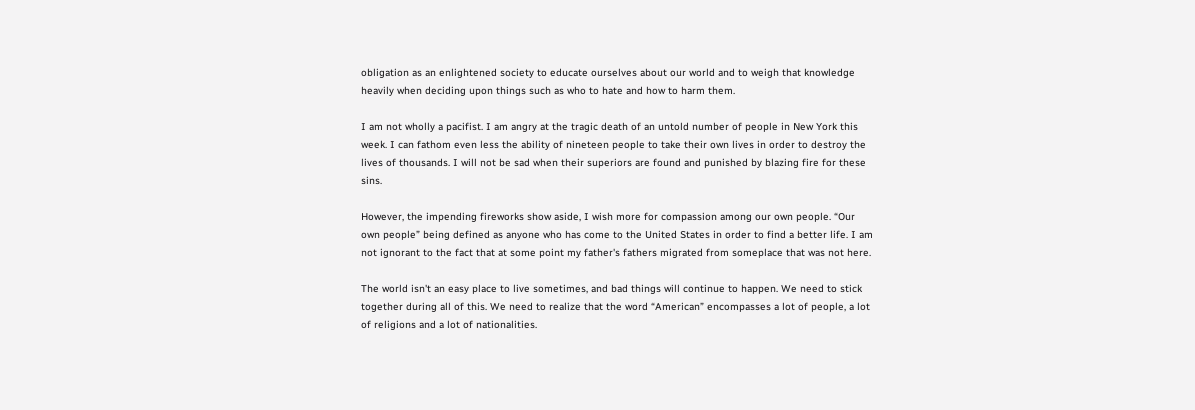obligation as an enlightened society to educate ourselves about our world and to weigh that knowledge heavily when deciding upon things such as who to hate and how to harm them.

I am not wholly a pacifist. I am angry at the tragic death of an untold number of people in New York this week. I can fathom even less the ability of nineteen people to take their own lives in order to destroy the lives of thousands. I will not be sad when their superiors are found and punished by blazing fire for these sins.

However, the impending fireworks show aside, I wish more for compassion among our own people. “Our own people” being defined as anyone who has come to the United States in order to find a better life. I am not ignorant to the fact that at some point my father's fathers migrated from someplace that was not here.

The world isn't an easy place to live sometimes, and bad things will continue to happen. We need to stick together during all of this. We need to realize that the word “American” encompasses a lot of people, a lot of religions and a lot of nationalities.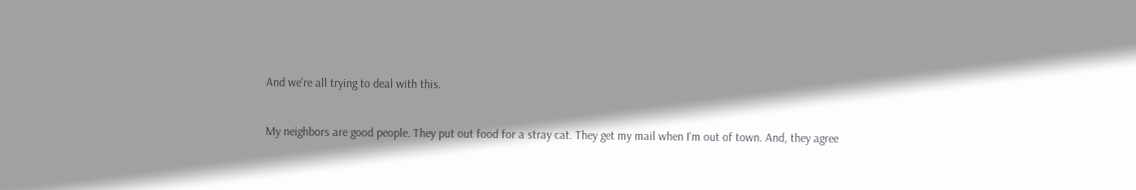And we're all trying to deal with this.

My neighbors are good people. They put out food for a stray cat. They get my mail when I'm out of town. And, they agree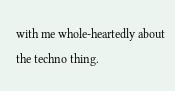with me whole-heartedly about the techno thing.